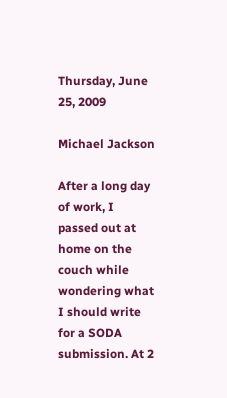Thursday, June 25, 2009

Michael Jackson

After a long day of work, I passed out at home on the couch while wondering what I should write for a SODA submission. At 2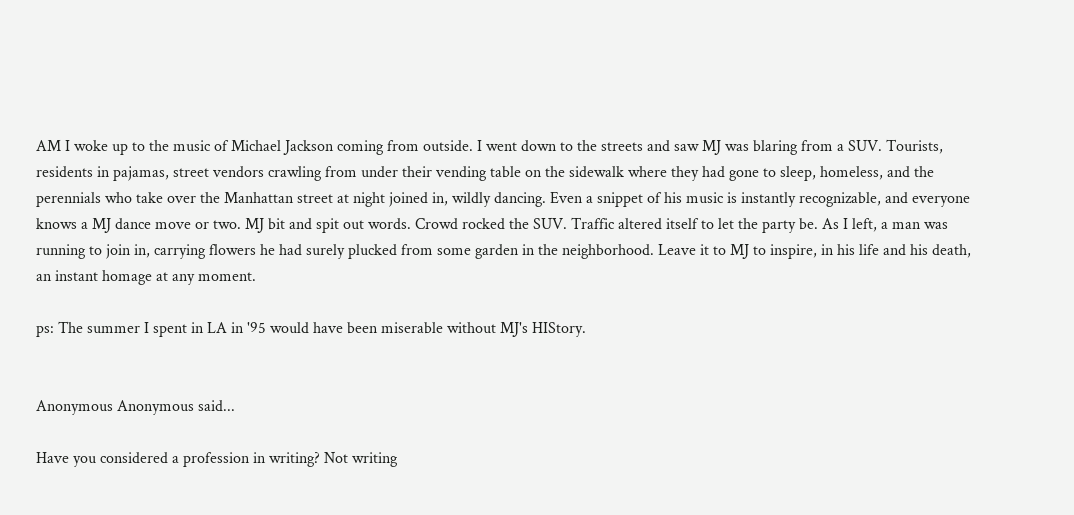AM I woke up to the music of Michael Jackson coming from outside. I went down to the streets and saw MJ was blaring from a SUV. Tourists, residents in pajamas, street vendors crawling from under their vending table on the sidewalk where they had gone to sleep, homeless, and the perennials who take over the Manhattan street at night joined in, wildly dancing. Even a snippet of his music is instantly recognizable, and everyone knows a MJ dance move or two. MJ bit and spit out words. Crowd rocked the SUV. Traffic altered itself to let the party be. As I left, a man was running to join in, carrying flowers he had surely plucked from some garden in the neighborhood. Leave it to MJ to inspire, in his life and his death, an instant homage at any moment.

ps: The summer I spent in LA in '95 would have been miserable without MJ's HIStory.


Anonymous Anonymous said...

Have you considered a profession in writing? Not writing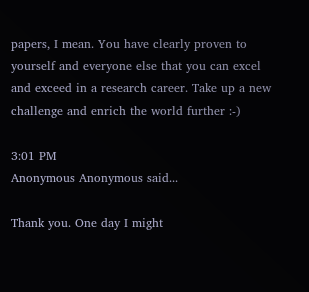papers, I mean. You have clearly proven to yourself and everyone else that you can excel and exceed in a research career. Take up a new challenge and enrich the world further :-)

3:01 PM
Anonymous Anonymous said...

Thank you. One day I might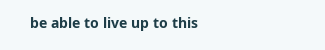be able to live up to this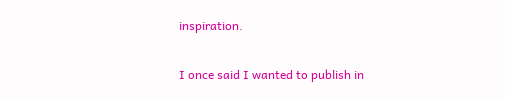inspiration.

I once said I wanted to publish in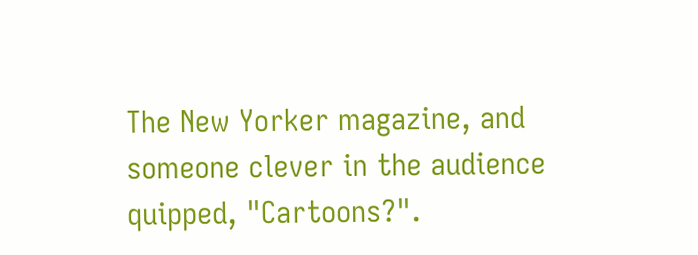The New Yorker magazine, and someone clever in the audience quipped, "Cartoons?".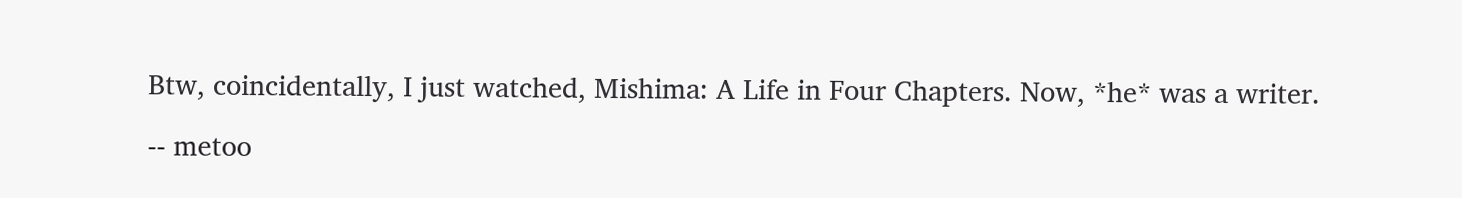Btw, coincidentally, I just watched, Mishima: A Life in Four Chapters. Now, *he* was a writer.

-- metoo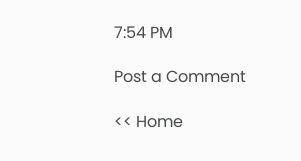7:54 PM

Post a Comment

<< Home